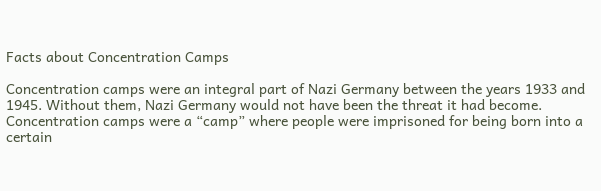Facts about Concentration Camps

Concentration camps were an integral part of Nazi Germany between the years 1933 and 1945. Without them, Nazi Germany would not have been the threat it had become. Concentration camps were a “camp” where people were imprisoned for being born into a certain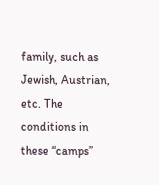family, such as Jewish, Austrian, etc. The conditions in these “camps”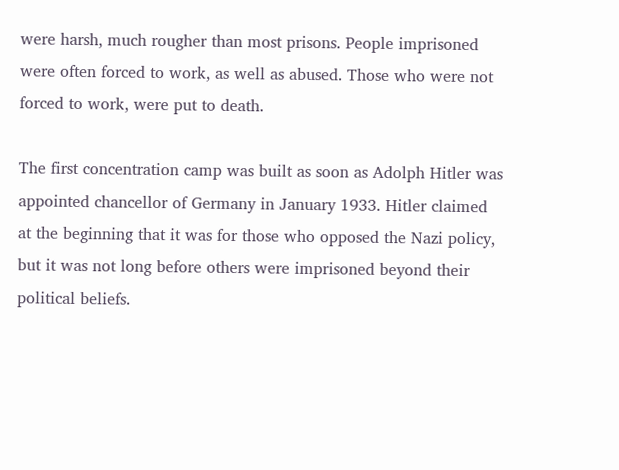were harsh, much rougher than most prisons. People imprisoned were often forced to work, as well as abused. Those who were not forced to work, were put to death.

The first concentration camp was built as soon as Adolph Hitler was appointed chancellor of Germany in January 1933. Hitler claimed at the beginning that it was for those who opposed the Nazi policy, but it was not long before others were imprisoned beyond their political beliefs.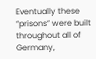Eventually these “prisons” were built throughout all of Germany,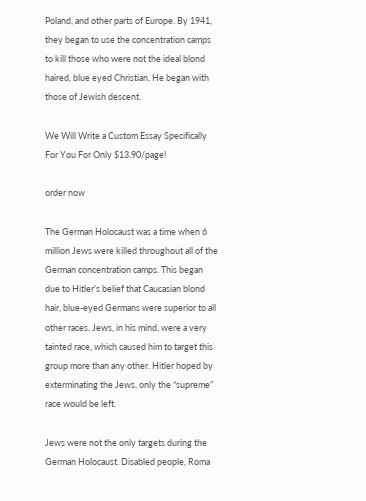Poland, and other parts of Europe. By 1941, they began to use the concentration camps to kill those who were not the ideal blond haired, blue eyed Christian. He began with those of Jewish descent.

We Will Write a Custom Essay Specifically
For You For Only $13.90/page!

order now

The German Holocaust was a time when 6 million Jews were killed throughout all of the German concentration camps. This began due to Hitler’s belief that Caucasian blond hair, blue-eyed Germans were superior to all other races. Jews, in his mind, were a very tainted race, which caused him to target this group more than any other. Hitler hoped by exterminating the Jews, only the “supreme” race would be left.

Jews were not the only targets during the German Holocaust. Disabled people, Roma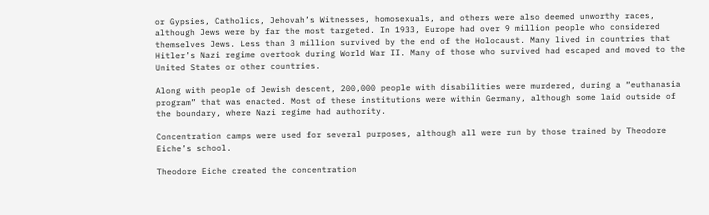or Gypsies, Catholics, Jehovah’s Witnesses, homosexuals, and others were also deemed unworthy races, although Jews were by far the most targeted. In 1933, Europe had over 9 million people who considered themselves Jews. Less than 3 million survived by the end of the Holocaust. Many lived in countries that Hitler’s Nazi regime overtook during World War II. Many of those who survived had escaped and moved to the United States or other countries.

Along with people of Jewish descent, 200,000 people with disabilities were murdered, during a “euthanasia program” that was enacted. Most of these institutions were within Germany, although some laid outside of the boundary, where Nazi regime had authority.

Concentration camps were used for several purposes, although all were run by those trained by Theodore Eiche’s school.

Theodore Eiche created the concentration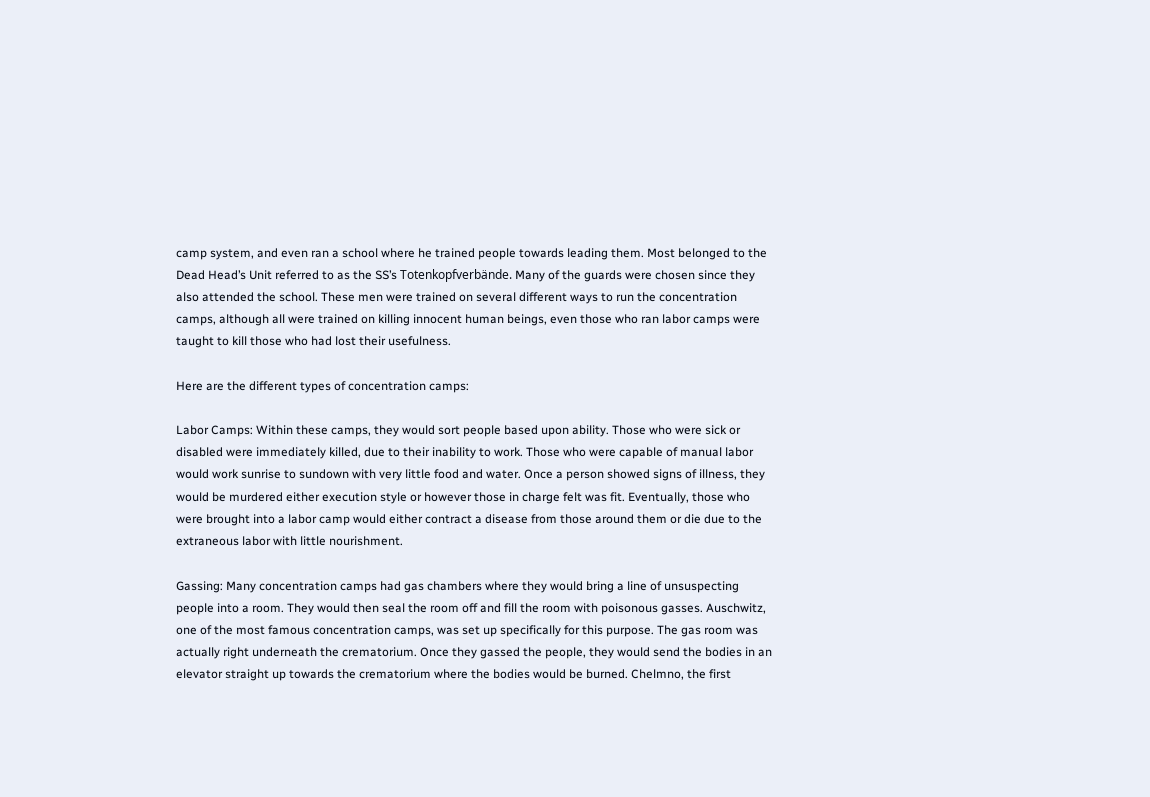camp system, and even ran a school where he trained people towards leading them. Most belonged to the Dead Head’s Unit referred to as the SS’s Totenkopfverbände. Many of the guards were chosen since they also attended the school. These men were trained on several different ways to run the concentration camps, although all were trained on killing innocent human beings, even those who ran labor camps were taught to kill those who had lost their usefulness.

Here are the different types of concentration camps:

Labor Camps: Within these camps, they would sort people based upon ability. Those who were sick or disabled were immediately killed, due to their inability to work. Those who were capable of manual labor would work sunrise to sundown with very little food and water. Once a person showed signs of illness, they would be murdered either execution style or however those in charge felt was fit. Eventually, those who were brought into a labor camp would either contract a disease from those around them or die due to the extraneous labor with little nourishment.

Gassing: Many concentration camps had gas chambers where they would bring a line of unsuspecting people into a room. They would then seal the room off and fill the room with poisonous gasses. Auschwitz, one of the most famous concentration camps, was set up specifically for this purpose. The gas room was actually right underneath the crematorium. Once they gassed the people, they would send the bodies in an elevator straight up towards the crematorium where the bodies would be burned. Chelmno, the first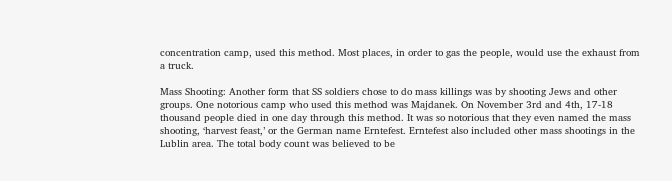concentration camp, used this method. Most places, in order to gas the people, would use the exhaust from a truck.

Mass Shooting: Another form that SS soldiers chose to do mass killings was by shooting Jews and other groups. One notorious camp who used this method was Majdanek. On November 3rd and 4th, 17-18 thousand people died in one day through this method. It was so notorious that they even named the mass shooting, ‘harvest feast,’ or the German name Erntefest. Erntefest also included other mass shootings in the Lublin area. The total body count was believed to be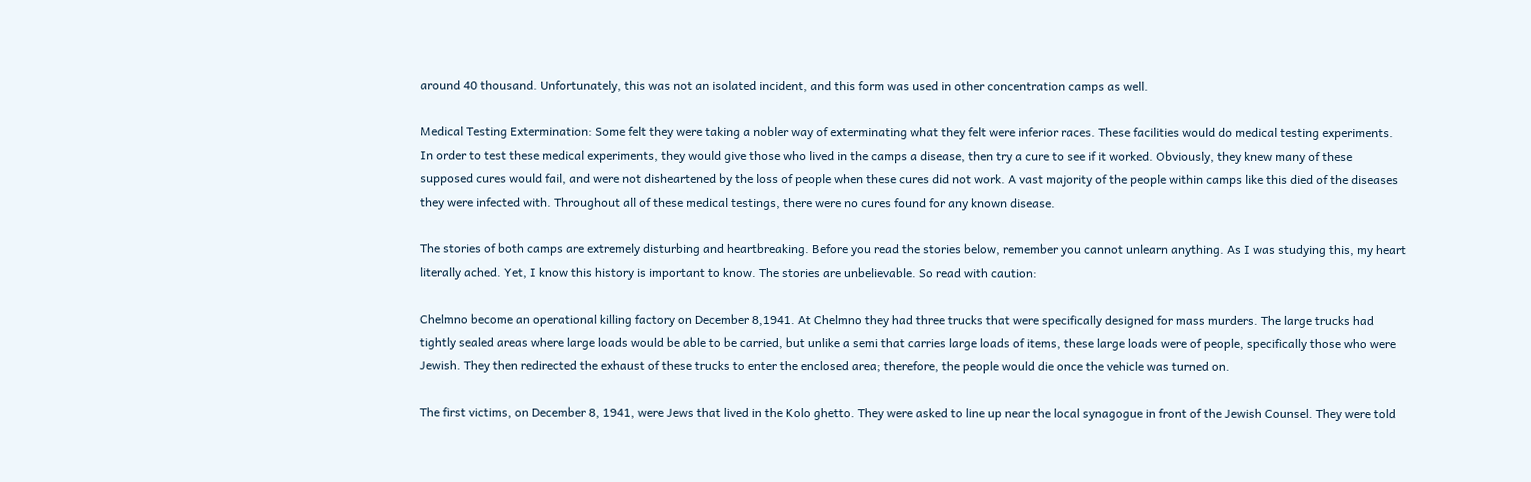around 40 thousand. Unfortunately, this was not an isolated incident, and this form was used in other concentration camps as well.

Medical Testing Extermination: Some felt they were taking a nobler way of exterminating what they felt were inferior races. These facilities would do medical testing experiments. In order to test these medical experiments, they would give those who lived in the camps a disease, then try a cure to see if it worked. Obviously, they knew many of these supposed cures would fail, and were not disheartened by the loss of people when these cures did not work. A vast majority of the people within camps like this died of the diseases they were infected with. Throughout all of these medical testings, there were no cures found for any known disease.

The stories of both camps are extremely disturbing and heartbreaking. Before you read the stories below, remember you cannot unlearn anything. As I was studying this, my heart literally ached. Yet, I know this history is important to know. The stories are unbelievable. So read with caution:

Chelmno become an operational killing factory on December 8,1941. At Chelmno they had three trucks that were specifically designed for mass murders. The large trucks had tightly sealed areas where large loads would be able to be carried, but unlike a semi that carries large loads of items, these large loads were of people, specifically those who were Jewish. They then redirected the exhaust of these trucks to enter the enclosed area; therefore, the people would die once the vehicle was turned on.

The first victims, on December 8, 1941, were Jews that lived in the Kolo ghetto. They were asked to line up near the local synagogue in front of the Jewish Counsel. They were told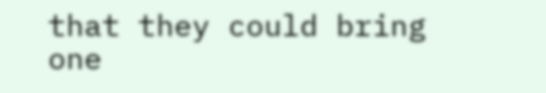that they could bring one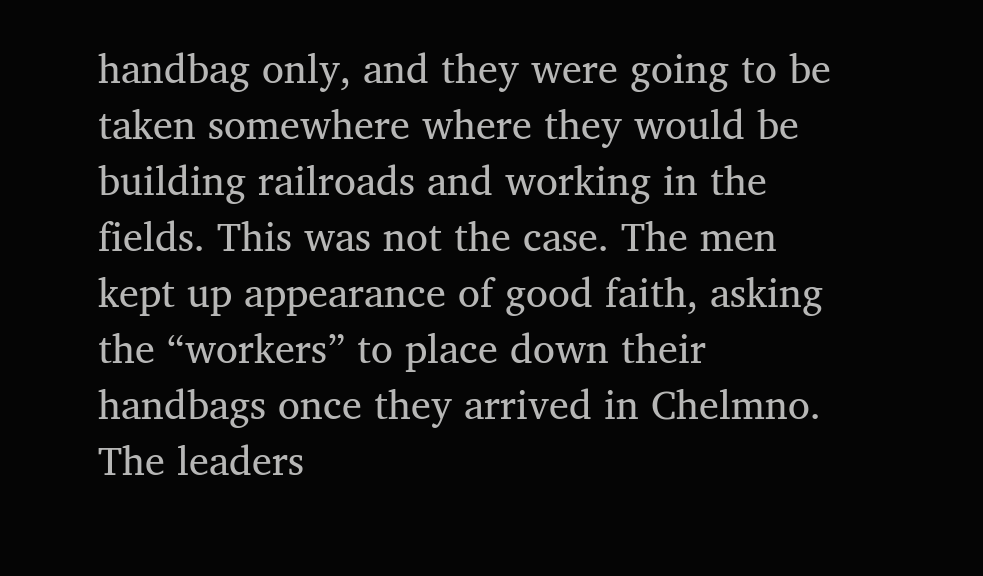handbag only, and they were going to be taken somewhere where they would be building railroads and working in the fields. This was not the case. The men kept up appearance of good faith, asking the “workers” to place down their handbags once they arrived in Chelmno. The leaders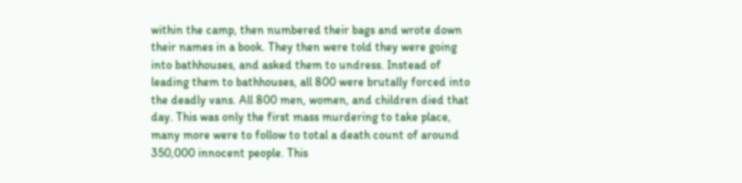within the camp, then numbered their bags and wrote down their names in a book. They then were told they were going into bathhouses, and asked them to undress. Instead of leading them to bathhouses, all 800 were brutally forced into the deadly vans. All 800 men, women, and children died that day. This was only the first mass murdering to take place, many more were to follow to total a death count of around 350,000 innocent people. This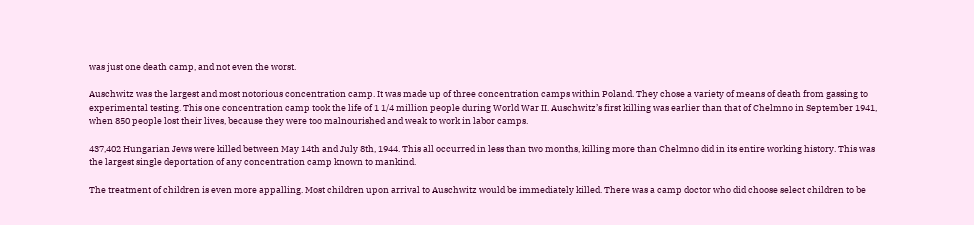was just one death camp, and not even the worst.

Auschwitz was the largest and most notorious concentration camp. It was made up of three concentration camps within Poland. They chose a variety of means of death from gassing to experimental testing. This one concentration camp took the life of 1 1/4 million people during World War II. Auschwitz’s first killing was earlier than that of Chelmno in September 1941, when 850 people lost their lives, because they were too malnourished and weak to work in labor camps.

437,402 Hungarian Jews were killed between May 14th and July 8th, 1944. This all occurred in less than two months, killing more than Chelmno did in its entire working history. This was the largest single deportation of any concentration camp known to mankind.

The treatment of children is even more appalling. Most children upon arrival to Auschwitz would be immediately killed. There was a camp doctor who did choose select children to be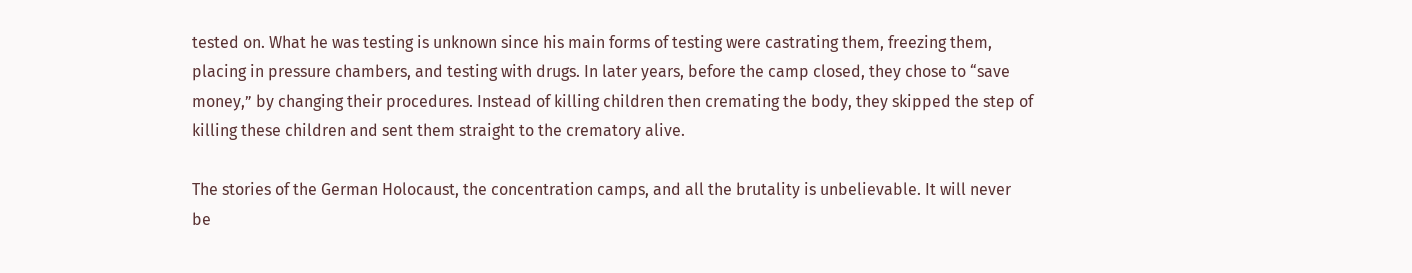tested on. What he was testing is unknown since his main forms of testing were castrating them, freezing them, placing in pressure chambers, and testing with drugs. In later years, before the camp closed, they chose to “save money,” by changing their procedures. Instead of killing children then cremating the body, they skipped the step of killing these children and sent them straight to the crematory alive.

The stories of the German Holocaust, the concentration camps, and all the brutality is unbelievable. It will never be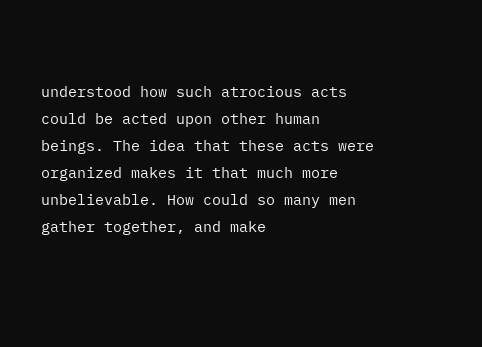understood how such atrocious acts could be acted upon other human beings. The idea that these acts were organized makes it that much more unbelievable. How could so many men gather together, and make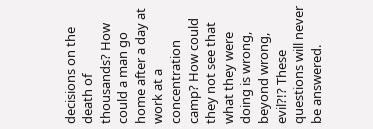decisions on the death of thousands? How could a man go home after a day at work at a concentration camp? How could they not see that what they were doing is wrong, beyond wrong, evil?!? These questions will never be answered.